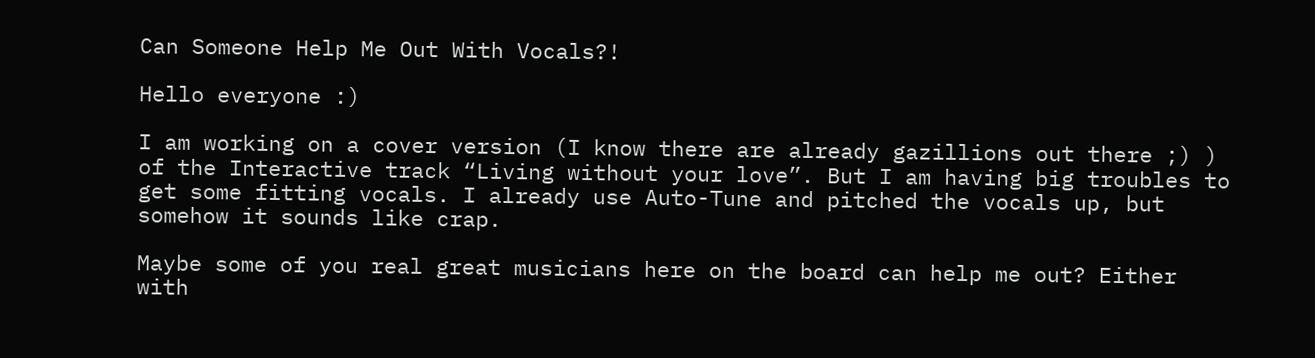Can Someone Help Me Out With Vocals?!

Hello everyone :)

I am working on a cover version (I know there are already gazillions out there ;) ) of the Interactive track “Living without your love”. But I am having big troubles to get some fitting vocals. I already use Auto-Tune and pitched the vocals up, but somehow it sounds like crap.

Maybe some of you real great musicians here on the board can help me out? Either with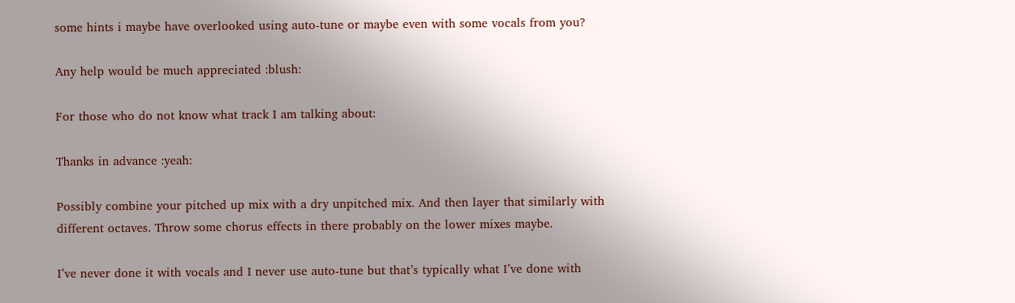some hints i maybe have overlooked using auto-tune or maybe even with some vocals from you?

Any help would be much appreciated :blush:

For those who do not know what track I am talking about:

Thanks in advance :yeah:

Possibly combine your pitched up mix with a dry unpitched mix. And then layer that similarly with different octaves. Throw some chorus effects in there probably on the lower mixes maybe.

I’ve never done it with vocals and I never use auto-tune but that’s typically what I’ve done with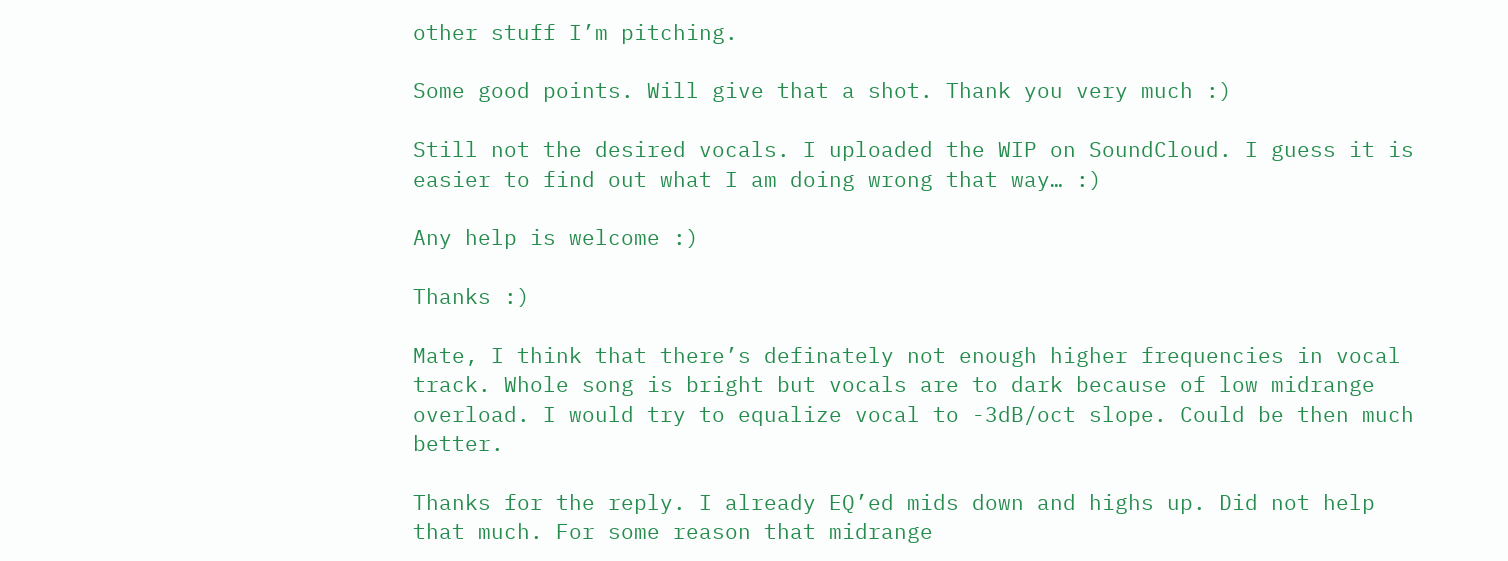other stuff I’m pitching.

Some good points. Will give that a shot. Thank you very much :)

Still not the desired vocals. I uploaded the WIP on SoundCloud. I guess it is easier to find out what I am doing wrong that way… :)

Any help is welcome :)

Thanks :)

Mate, I think that there’s definately not enough higher frequencies in vocal track. Whole song is bright but vocals are to dark because of low midrange overload. I would try to equalize vocal to -3dB/oct slope. Could be then much better.

Thanks for the reply. I already EQ’ed mids down and highs up. Did not help that much. For some reason that midrange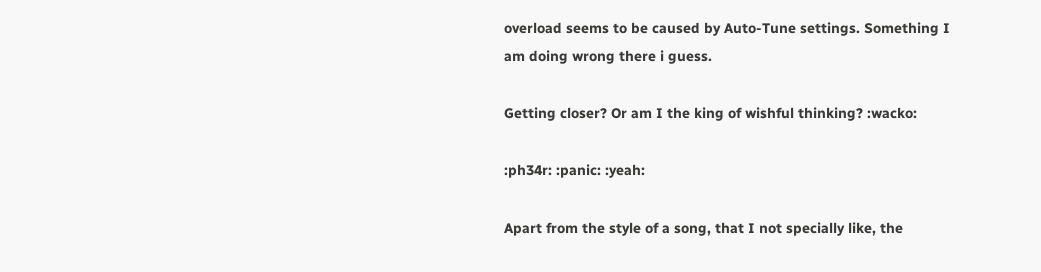overload seems to be caused by Auto-Tune settings. Something I am doing wrong there i guess.

Getting closer? Or am I the king of wishful thinking? :wacko:

:ph34r: :panic: :yeah:

Apart from the style of a song, that I not specially like, the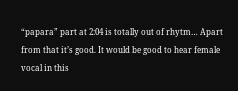“papara” part at 2:04 is totally out of rhytm… Apart from that it’s good. It would be good to hear female vocal in this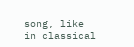song, like in classical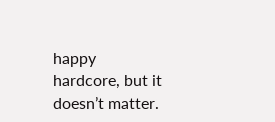happy hardcore, but it doesn’t matter.